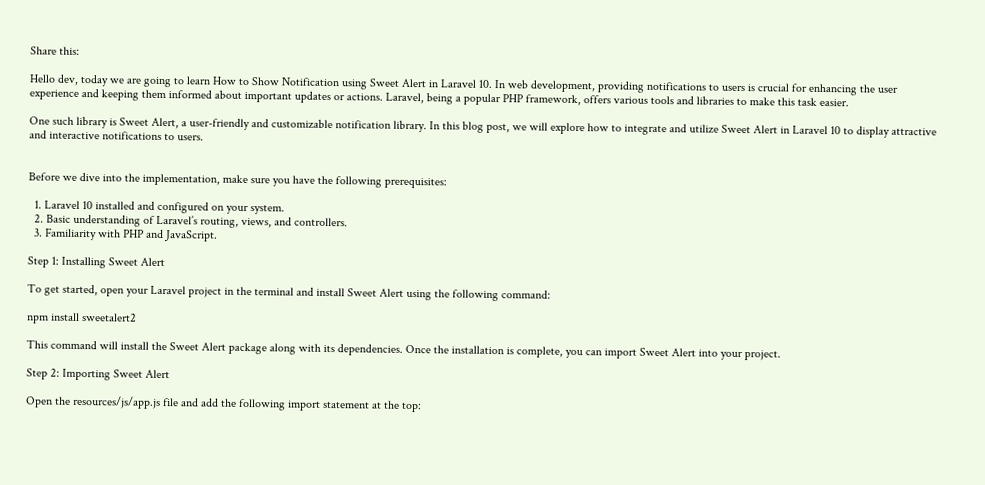Share this:

Hello dev, today we are going to learn How to Show Notification using Sweet Alert in Laravel 10. In web development, providing notifications to users is crucial for enhancing the user experience and keeping them informed about important updates or actions. Laravel, being a popular PHP framework, offers various tools and libraries to make this task easier.

One such library is Sweet Alert, a user-friendly and customizable notification library. In this blog post, we will explore how to integrate and utilize Sweet Alert in Laravel 10 to display attractive and interactive notifications to users.


Before we dive into the implementation, make sure you have the following prerequisites:

  1. Laravel 10 installed and configured on your system.
  2. Basic understanding of Laravel’s routing, views, and controllers.
  3. Familiarity with PHP and JavaScript.

Step 1: Installing Sweet Alert

To get started, open your Laravel project in the terminal and install Sweet Alert using the following command:

npm install sweetalert2

This command will install the Sweet Alert package along with its dependencies. Once the installation is complete, you can import Sweet Alert into your project.

Step 2: Importing Sweet Alert

Open the resources/js/app.js file and add the following import statement at the top: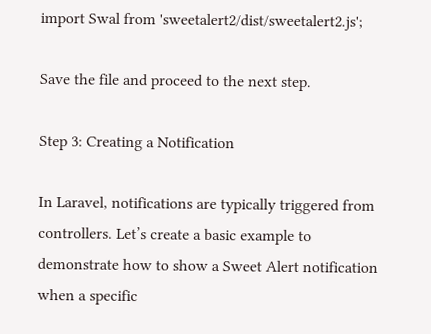import Swal from 'sweetalert2/dist/sweetalert2.js';

Save the file and proceed to the next step.

Step 3: Creating a Notification

In Laravel, notifications are typically triggered from controllers. Let’s create a basic example to demonstrate how to show a Sweet Alert notification when a specific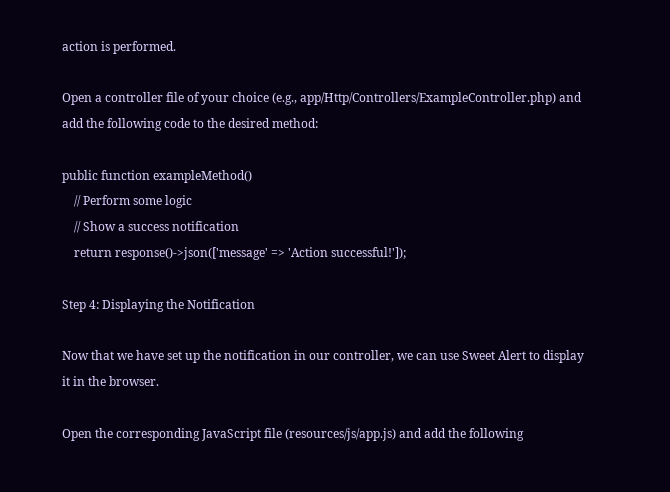action is performed.

Open a controller file of your choice (e.g., app/Http/Controllers/ExampleController.php) and add the following code to the desired method:

public function exampleMethod()
    // Perform some logic
    // Show a success notification
    return response()->json(['message' => 'Action successful!']);

Step 4: Displaying the Notification

Now that we have set up the notification in our controller, we can use Sweet Alert to display it in the browser.

Open the corresponding JavaScript file (resources/js/app.js) and add the following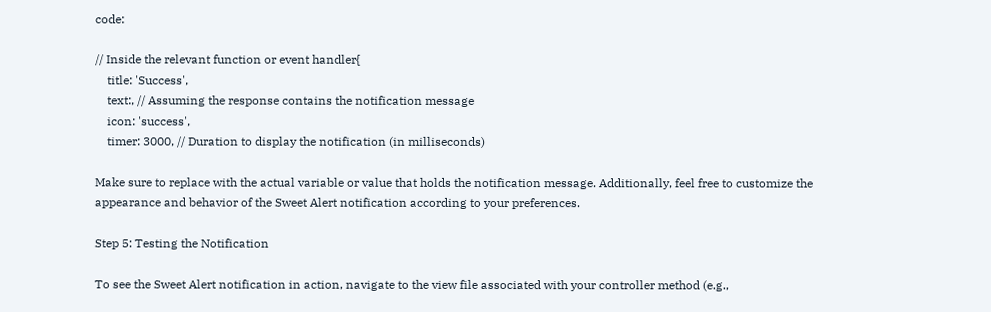code:

// Inside the relevant function or event handler{
    title: 'Success',
    text:, // Assuming the response contains the notification message
    icon: 'success',
    timer: 3000, // Duration to display the notification (in milliseconds)

Make sure to replace with the actual variable or value that holds the notification message. Additionally, feel free to customize the appearance and behavior of the Sweet Alert notification according to your preferences.

Step 5: Testing the Notification

To see the Sweet Alert notification in action, navigate to the view file associated with your controller method (e.g.,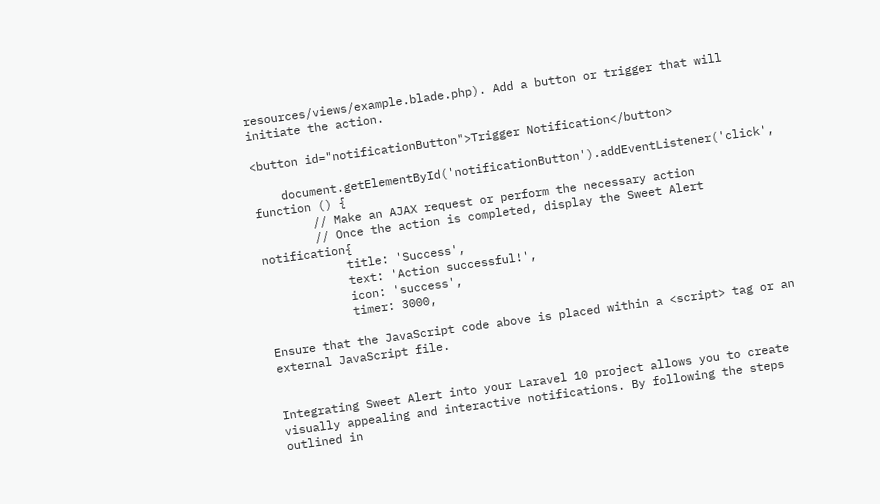resources/views/example.blade.php). Add a button or trigger that will initiate the action.

<button id="notificationButton">Trigger Notification</button>

    document.getElementById('notificationButton').addEventListener('click', function () {
        // Make an AJAX request or perform the necessary action
        // Once the action is completed, display the Sweet Alert notification{
            title: 'Success',
            text: 'Action successful!',
            icon: 'success',
            timer: 3000,

Ensure that the JavaScript code above is placed within a <script> tag or an external JavaScript file.


Integrating Sweet Alert into your Laravel 10 project allows you to create visually appealing and interactive notifications. By following the steps outlined in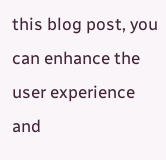this blog post, you can enhance the user experience and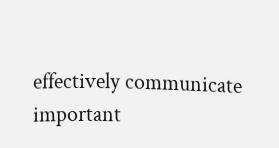effectively communicate important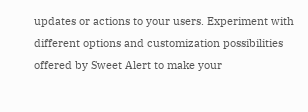updates or actions to your users. Experiment with different options and customization possibilities offered by Sweet Alert to make your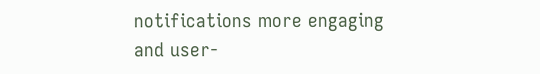notifications more engaging and user-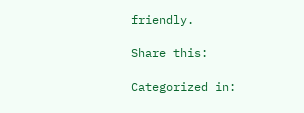friendly.

Share this:

Categorized in: